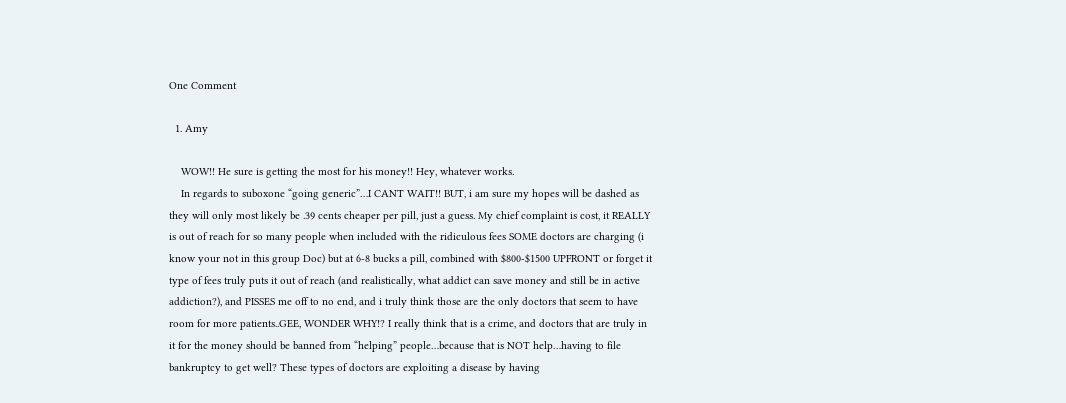One Comment

  1. Amy

    WOW!! He sure is getting the most for his money!! Hey, whatever works.
    In regards to suboxone “going generic”…I CANT WAIT!! BUT, i am sure my hopes will be dashed as they will only most likely be .39 cents cheaper per pill, just a guess. My chief complaint is cost, it REALLY is out of reach for so many people when included with the ridiculous fees SOME doctors are charging (i know your not in this group Doc) but at 6-8 bucks a pill, combined with $800-$1500 UPFRONT or forget it type of fees truly puts it out of reach (and realistically, what addict can save money and still be in active addiction?), and PISSES me off to no end, and i truly think those are the only doctors that seem to have room for more patients..GEE, WONDER WHY!? I really think that is a crime, and doctors that are truly in it for the money should be banned from “helping” people…because that is NOT help…having to file bankruptcy to get well? These types of doctors are exploiting a disease by having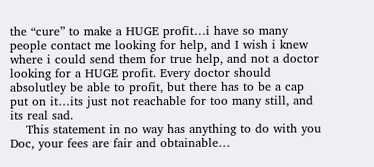the “cure” to make a HUGE profit…i have so many people contact me looking for help, and I wish i knew where i could send them for true help, and not a doctor looking for a HUGE profit. Every doctor should absolutley be able to profit, but there has to be a cap put on it…its just not reachable for too many still, and its real sad.
    This statement in no way has anything to do with you Doc, your fees are fair and obtainable…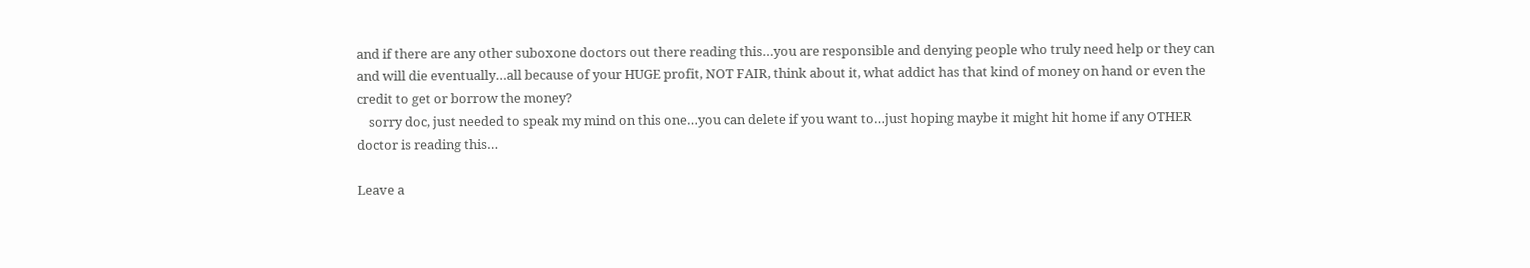and if there are any other suboxone doctors out there reading this…you are responsible and denying people who truly need help or they can and will die eventually…all because of your HUGE profit, NOT FAIR, think about it, what addict has that kind of money on hand or even the credit to get or borrow the money?
    sorry doc, just needed to speak my mind on this one…you can delete if you want to…just hoping maybe it might hit home if any OTHER doctor is reading this…

Leave a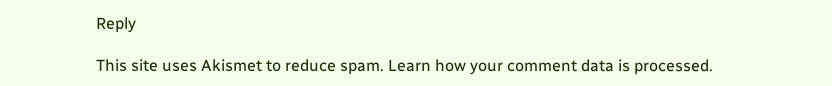Reply

This site uses Akismet to reduce spam. Learn how your comment data is processed.